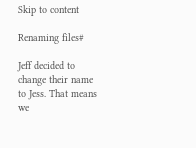Skip to content

Renaming files#

Jeff decided to change their name to Jess. That means we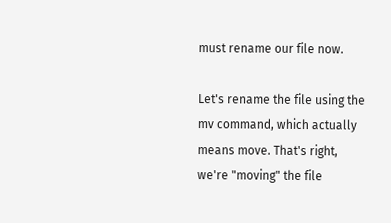must rename our file now.

Let's rename the file using the mv command, which actually means move. That's right, we're "moving" the file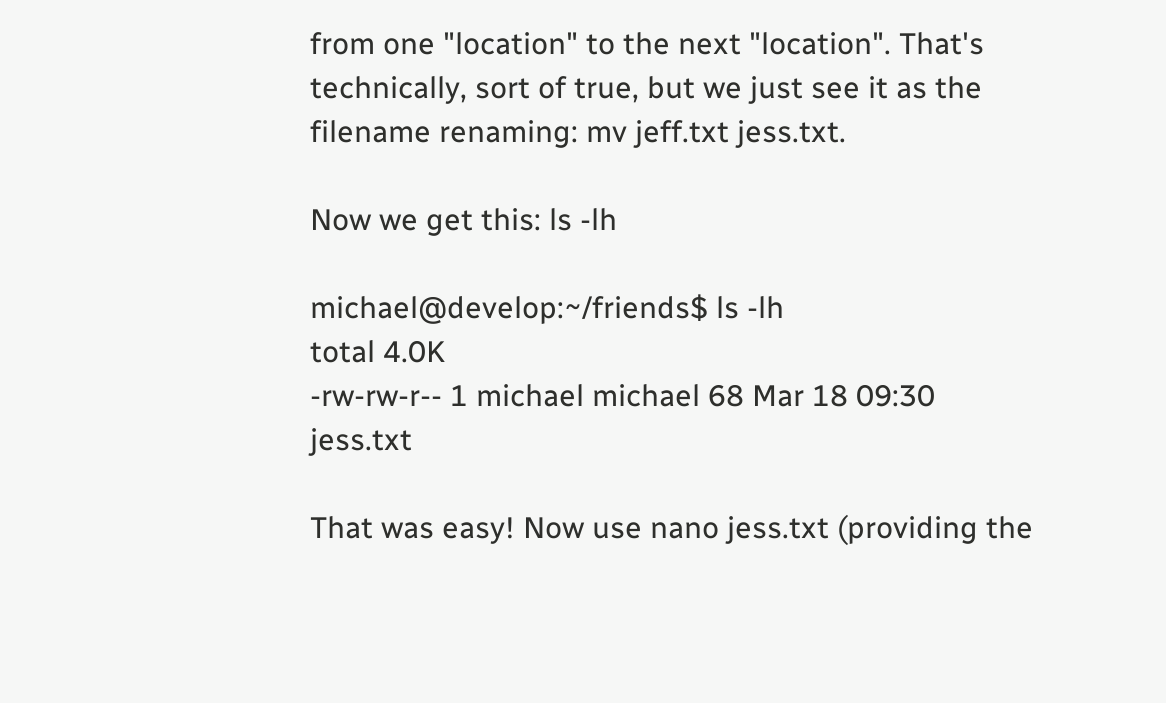from one "location" to the next "location". That's technically, sort of true, but we just see it as the filename renaming: mv jeff.txt jess.txt.

Now we get this: ls -lh

michael@develop:~/friends$ ls -lh
total 4.0K
-rw-rw-r-- 1 michael michael 68 Mar 18 09:30 jess.txt

That was easy! Now use nano jess.txt (providing the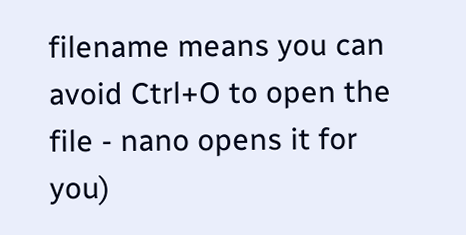filename means you can avoid Ctrl+O to open the file - nano opens it for you)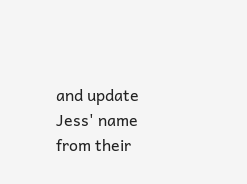and update Jess' name from their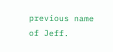previous name of Jeff.